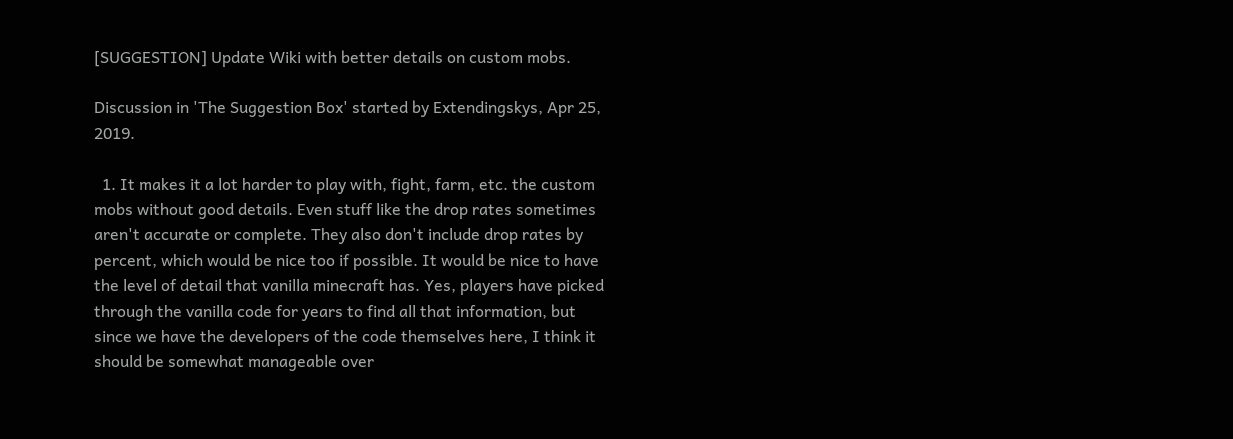[SUGGESTION] Update Wiki with better details on custom mobs.

Discussion in 'The Suggestion Box' started by Extendingskys, Apr 25, 2019.

  1. It makes it a lot harder to play with, fight, farm, etc. the custom mobs without good details. Even stuff like the drop rates sometimes aren't accurate or complete. They also don't include drop rates by percent, which would be nice too if possible. It would be nice to have the level of detail that vanilla minecraft has. Yes, players have picked through the vanilla code for years to find all that information, but since we have the developers of the code themselves here, I think it should be somewhat manageable over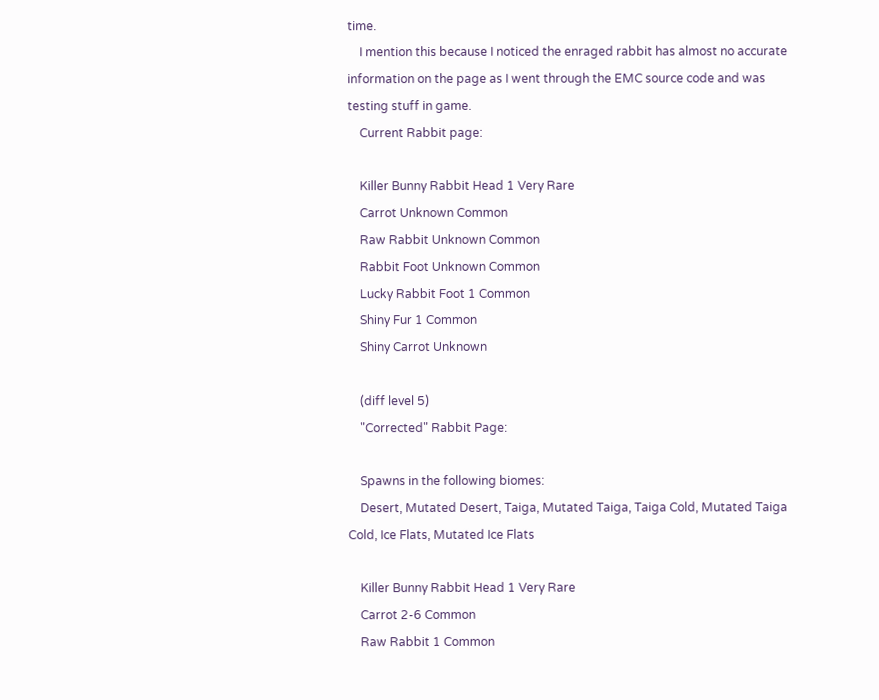time.
    I mention this because I noticed the enraged rabbit has almost no accurate information on the page as I went through the EMC source code and was testing stuff in game.
    Current Rabbit page:

    Killer Bunny Rabbit Head 1 Very Rare
    Carrot Unknown Common
    Raw Rabbit Unknown Common
    Rabbit Foot Unknown Common
    Lucky Rabbit Foot 1 Common
    Shiny Fur 1 Common
    Shiny Carrot Unknown

    (diff level 5)
    "Corrected" Rabbit Page:

    Spawns in the following biomes:
    Desert, Mutated Desert, Taiga, Mutated Taiga, Taiga Cold, Mutated Taiga Cold, Ice Flats, Mutated Ice Flats

    Killer Bunny Rabbit Head 1 Very Rare
    Carrot 2-6 Common
    Raw Rabbit 1 Common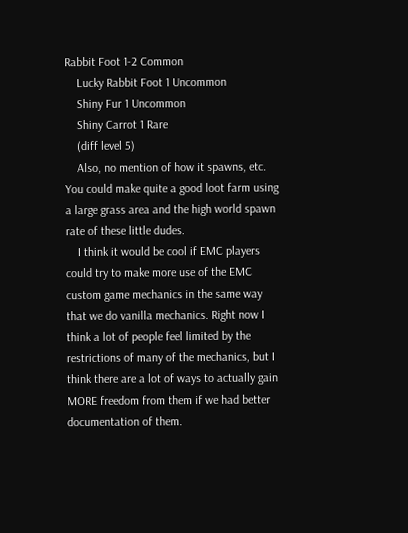Rabbit Foot 1-2 Common
    Lucky Rabbit Foot 1 Uncommon
    Shiny Fur 1 Uncommon
    Shiny Carrot 1 Rare
    (diff level 5)
    Also, no mention of how it spawns, etc. You could make quite a good loot farm using a large grass area and the high world spawn rate of these little dudes.
    I think it would be cool if EMC players could try to make more use of the EMC custom game mechanics in the same way that we do vanilla mechanics. Right now I think a lot of people feel limited by the restrictions of many of the mechanics, but I think there are a lot of ways to actually gain MORE freedom from them if we had better documentation of them.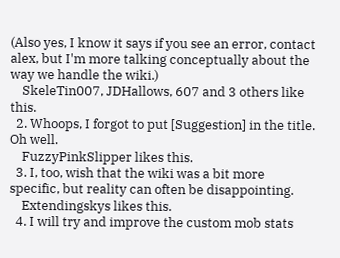(Also yes, I know it says if you see an error, contact alex, but I'm more talking conceptually about the way we handle the wiki.)
    SkeleTin007, JDHallows, 607 and 3 others like this.
  2. Whoops, I forgot to put [Suggestion] in the title. Oh well.
    FuzzyPinkSlipper likes this.
  3. I, too, wish that the wiki was a bit more specific, but reality can often be disappointing.
    Extendingskys likes this.
  4. I will try and improve the custom mob stats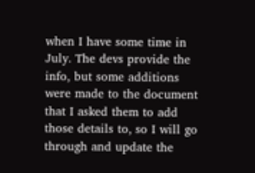when I have some time in July. The devs provide the info, but some additions were made to the document that I asked them to add those details to, so I will go through and update the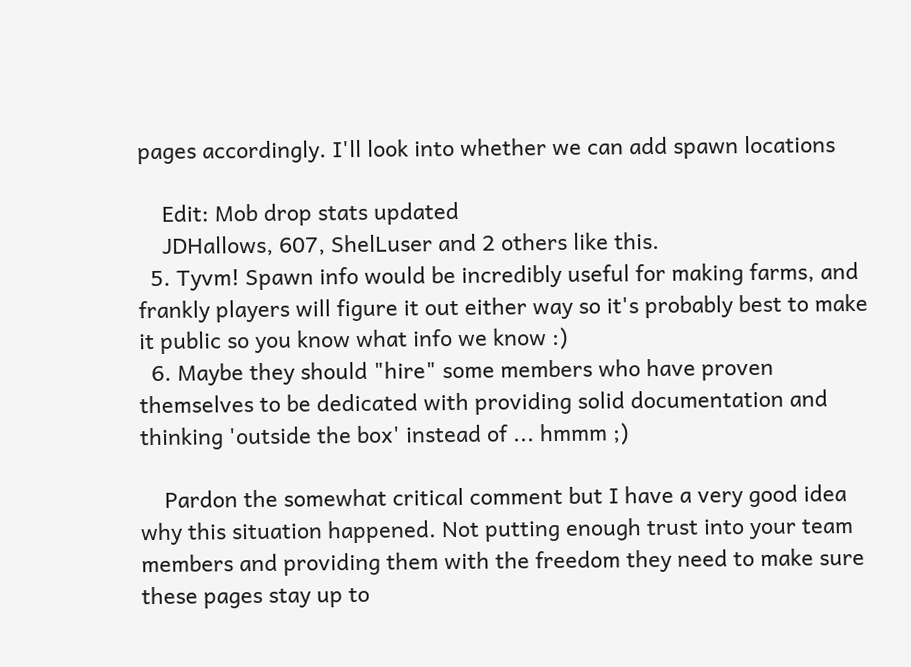pages accordingly. I'll look into whether we can add spawn locations

    Edit: Mob drop stats updated
    JDHallows, 607, ShelLuser and 2 others like this.
  5. Tyvm! Spawn info would be incredibly useful for making farms, and frankly players will figure it out either way so it's probably best to make it public so you know what info we know :)
  6. Maybe they should "hire" some members who have proven themselves to be dedicated with providing solid documentation and thinking 'outside the box' instead of ... hmmm ;)

    Pardon the somewhat critical comment but I have a very good idea why this situation happened. Not putting enough trust into your team members and providing them with the freedom they need to make sure these pages stay up to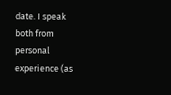date. I speak both from personal experience (as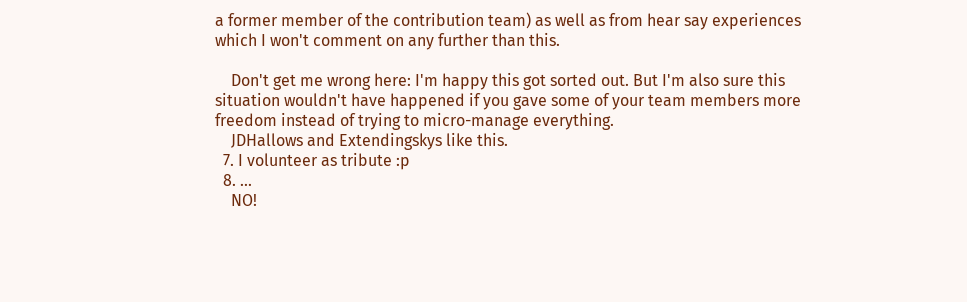a former member of the contribution team) as well as from hear say experiences which I won't comment on any further than this.

    Don't get me wrong here: I'm happy this got sorted out. But I'm also sure this situation wouldn't have happened if you gave some of your team members more freedom instead of trying to micro-manage everything.
    JDHallows and Extendingskys like this.
  7. I volunteer as tribute :p
  8. ...
    NO!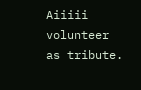Aiiiii volunteer as tribute.